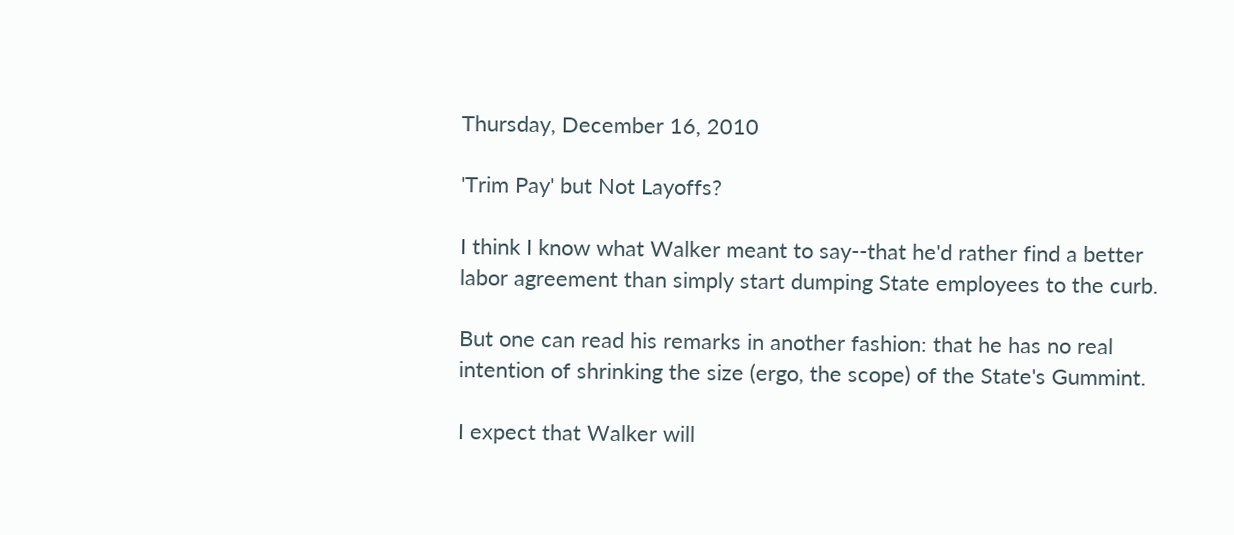Thursday, December 16, 2010

'Trim Pay' but Not Layoffs?

I think I know what Walker meant to say--that he'd rather find a better labor agreement than simply start dumping State employees to the curb.

But one can read his remarks in another fashion: that he has no real intention of shrinking the size (ergo, the scope) of the State's Gummint.

I expect that Walker will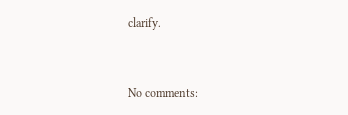clarify.


No comments: